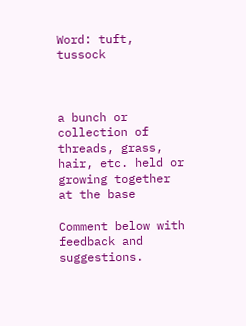Word: tuft, tussock



a bunch or collection of threads, grass, hair, etc. held or growing together at the base

Comment below with feedback and suggestions.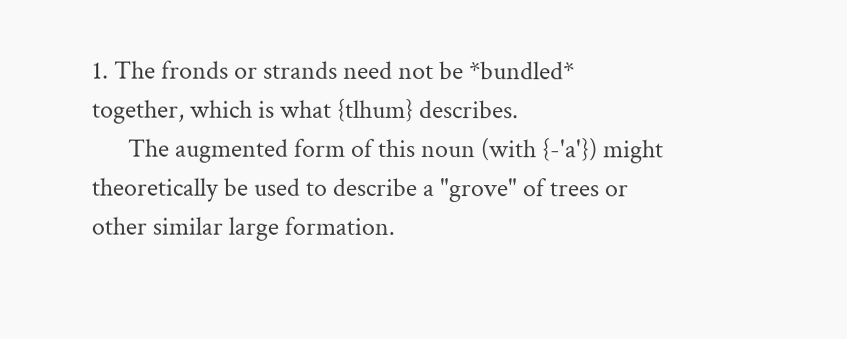1. The fronds or strands need not be *bundled* together, which is what {tlhum} describes.
      The augmented form of this noun (with {-'a'}) might theoretically be used to describe a "grove" of trees or other similar large formation.